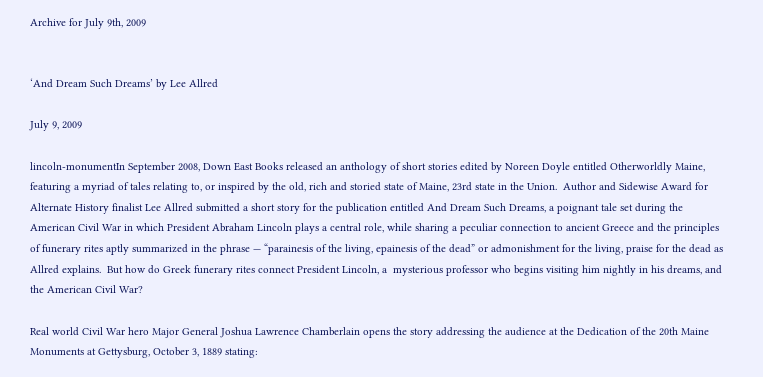Archive for July 9th, 2009


‘And Dream Such Dreams’ by Lee Allred

July 9, 2009

lincoln-monumentIn September 2008, Down East Books released an anthology of short stories edited by Noreen Doyle entitled Otherworldly Maine, featuring a myriad of tales relating to, or inspired by the old, rich and storied state of Maine, 23rd state in the Union.  Author and Sidewise Award for Alternate History finalist Lee Allred submitted a short story for the publication entitled And Dream Such Dreams, a poignant tale set during the American Civil War in which President Abraham Lincoln plays a central role, while sharing a peculiar connection to ancient Greece and the principles of funerary rites aptly summarized in the phrase — “parainesis of the living, epainesis of the dead” or admonishment for the living, praise for the dead as Allred explains.  But how do Greek funerary rites connect President Lincoln, a  mysterious professor who begins visiting him nightly in his dreams, and the American Civil War?

Real world Civil War hero Major General Joshua Lawrence Chamberlain opens the story addressing the audience at the Dedication of the 20th Maine Monuments at Gettysburg, October 3, 1889 stating: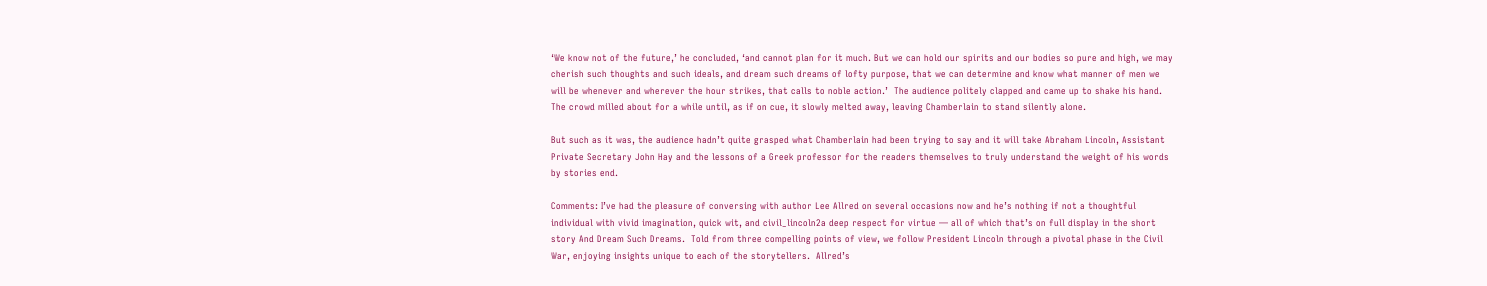‘We know not of the future,’ he concluded, ‘and cannot plan for it much. But we can hold our spirits and our bodies so pure and high, we may cherish such thoughts and such ideals, and dream such dreams of lofty purpose, that we can determine and know what manner of men we will be whenever and wherever the hour strikes, that calls to noble action.’  The audience politely clapped and came up to shake his hand. The crowd milled about for a while until, as if on cue, it slowly melted away, leaving Chamberlain to stand silently alone.

But such as it was, the audience hadn’t quite grasped what Chamberlain had been trying to say and it will take Abraham Lincoln, Assistant Private Secretary John Hay and the lessons of a Greek professor for the readers themselves to truly understand the weight of his words by stories end.

Comments: I’ve had the pleasure of conversing with author Lee Allred on several occasions now and he’s nothing if not a thoughtful individual with vivid imagination, quick wit, and civil_lincoln2a deep respect for virtue — all of which that’s on full display in the short story And Dream Such Dreams.  Told from three compelling points of view, we follow President Lincoln through a pivotal phase in the Civil War, enjoying insights unique to each of the storytellers.  Allred’s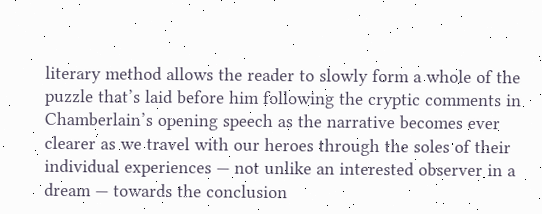literary method allows the reader to slowly form a whole of the puzzle that’s laid before him following the cryptic comments in Chamberlain’s opening speech as the narrative becomes ever clearer as we travel with our heroes through the soles of their individual experiences — not unlike an interested observer in a dream — towards the conclusion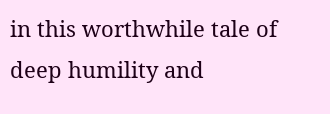in this worthwhile tale of deep humility and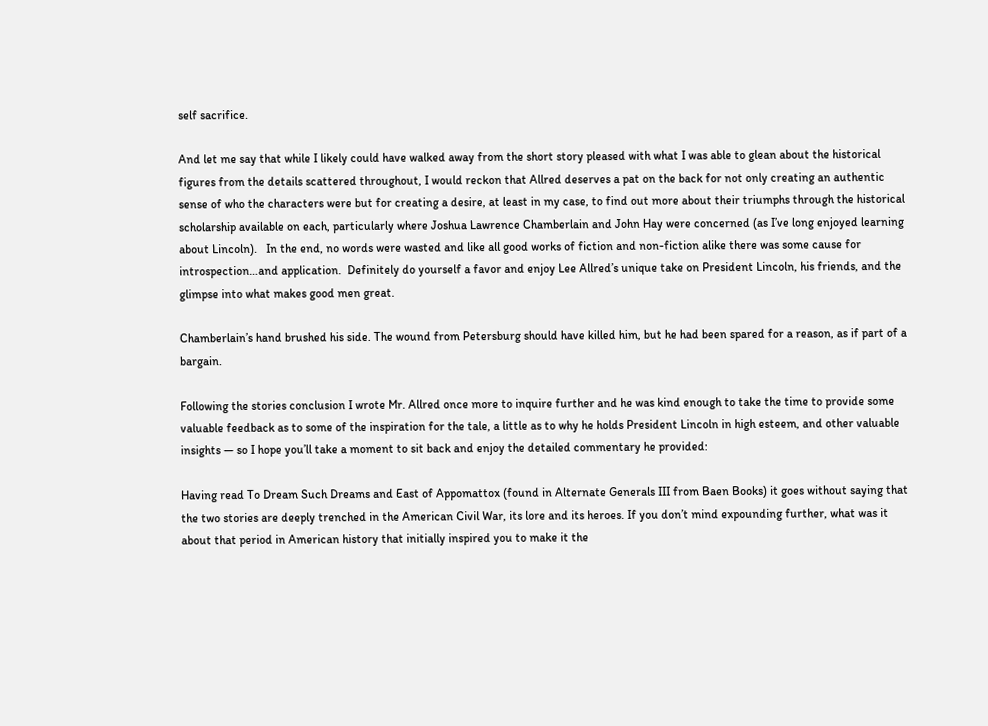self sacrifice.

And let me say that while I likely could have walked away from the short story pleased with what I was able to glean about the historical figures from the details scattered throughout, I would reckon that Allred deserves a pat on the back for not only creating an authentic sense of who the characters were but for creating a desire, at least in my case, to find out more about their triumphs through the historical scholarship available on each, particularly where Joshua Lawrence Chamberlain and John Hay were concerned (as I’ve long enjoyed learning about Lincoln).   In the end, no words were wasted and like all good works of fiction and non-fiction alike there was some cause for introspection…and application.  Definitely do yourself a favor and enjoy Lee Allred’s unique take on President Lincoln, his friends, and the glimpse into what makes good men great.

Chamberlain’s hand brushed his side. The wound from Petersburg should have killed him, but he had been spared for a reason, as if part of a bargain.

Following the stories conclusion I wrote Mr. Allred once more to inquire further and he was kind enough to take the time to provide some valuable feedback as to some of the inspiration for the tale, a little as to why he holds President Lincoln in high esteem, and other valuable insights — so I hope you’ll take a moment to sit back and enjoy the detailed commentary he provided:

Having read To Dream Such Dreams and East of Appomattox (found in Alternate Generals III from Baen Books) it goes without saying that the two stories are deeply trenched in the American Civil War, its lore and its heroes. If you don’t mind expounding further, what was it about that period in American history that initially inspired you to make it the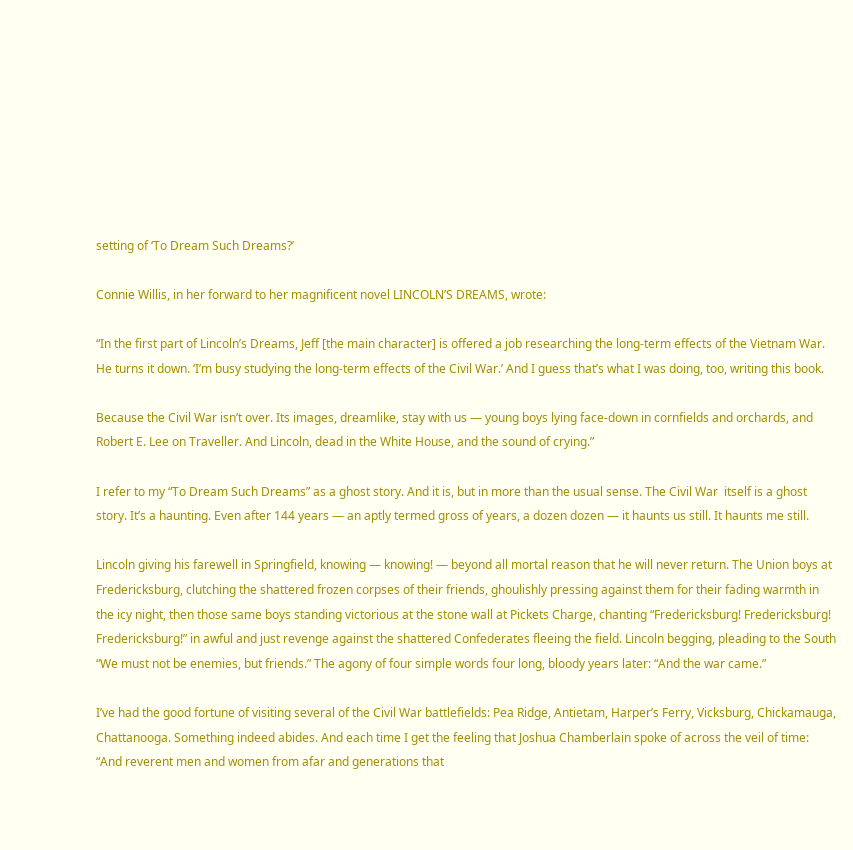setting of ‘To Dream Such Dreams?’

Connie Willis, in her forward to her magnificent novel LINCOLN’S DREAMS, wrote:

“In the first part of Lincoln’s Dreams, Jeff [the main character] is offered a job researching the long-term effects of the Vietnam War. He turns it down. ‘I’m busy studying the long-term effects of the Civil War.’ And I guess that’s what I was doing, too, writing this book.

Because the Civil War isn’t over. Its images, dreamlike, stay with us — young boys lying face-down in cornfields and orchards, and Robert E. Lee on Traveller. And Lincoln, dead in the White House, and the sound of crying.”

I refer to my “To Dream Such Dreams” as a ghost story. And it is, but in more than the usual sense. The Civil War  itself is a ghost story. It’s a haunting. Even after 144 years — an aptly termed gross of years, a dozen dozen — it haunts us still. It haunts me still.

Lincoln giving his farewell in Springfield, knowing — knowing! — beyond all mortal reason that he will never return. The Union boys at Fredericksburg, clutching the shattered frozen corpses of their friends, ghoulishly pressing against them for their fading warmth in the icy night, then those same boys standing victorious at the stone wall at Pickets Charge, chanting “Fredericksburg! Fredericksburg! Fredericksburg!” in awful and just revenge against the shattered Confederates fleeing the field. Lincoln begging, pleading to the South “We must not be enemies, but friends.” The agony of four simple words four long, bloody years later: “And the war came.”

I’ve had the good fortune of visiting several of the Civil War battlefields: Pea Ridge, Antietam, Harper’s Ferry, Vicksburg, Chickamauga, Chattanooga. Something indeed abides. And each time I get the feeling that Joshua Chamberlain spoke of across the veil of time: “And reverent men and women from afar and generations that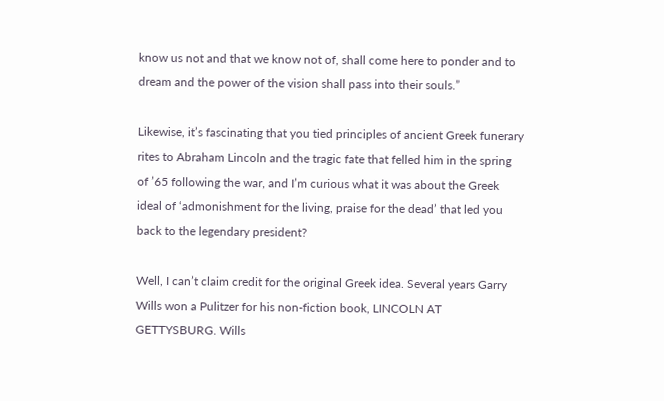know us not and that we know not of, shall come here to ponder and to dream and the power of the vision shall pass into their souls.”

Likewise, it’s fascinating that you tied principles of ancient Greek funerary rites to Abraham Lincoln and the tragic fate that felled him in the spring of ’65 following the war, and I’m curious what it was about the Greek ideal of ‘admonishment for the living, praise for the dead’ that led you back to the legendary president?

Well, I can’t claim credit for the original Greek idea. Several years Garry Wills won a Pulitzer for his non-fiction book, LINCOLN AT GETTYSBURG. Wills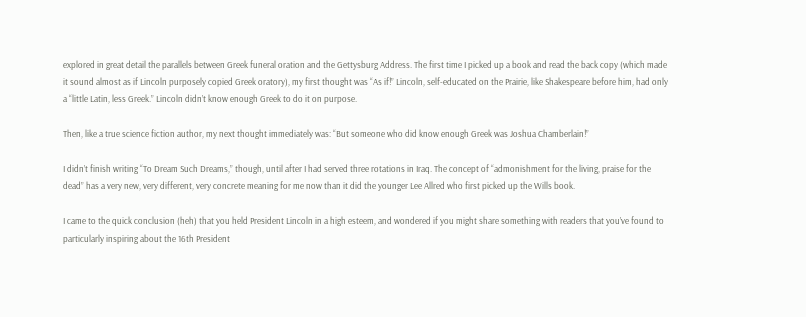explored in great detail the parallels between Greek funeral oration and the Gettysburg Address. The first time I picked up a book and read the back copy (which made it sound almost as if Lincoln purposely copied Greek oratory), my first thought was “As if!” Lincoln, self-educated on the Prairie, like Shakespeare before him, had only a “little Latin, less Greek.” Lincoln didn’t know enough Greek to do it on purpose.

Then, like a true science fiction author, my next thought immediately was: “But someone who did know enough Greek was Joshua Chamberlain!”

I didn’t finish writing “To Dream Such Dreams,” though, until after I had served three rotations in Iraq. The concept of “admonishment for the living, praise for the dead” has a very new, very different, very concrete meaning for me now than it did the younger Lee Allred who first picked up the Wills book.

I came to the quick conclusion (heh) that you held President Lincoln in a high esteem, and wondered if you might share something with readers that you’ve found to particularly inspiring about the 16th President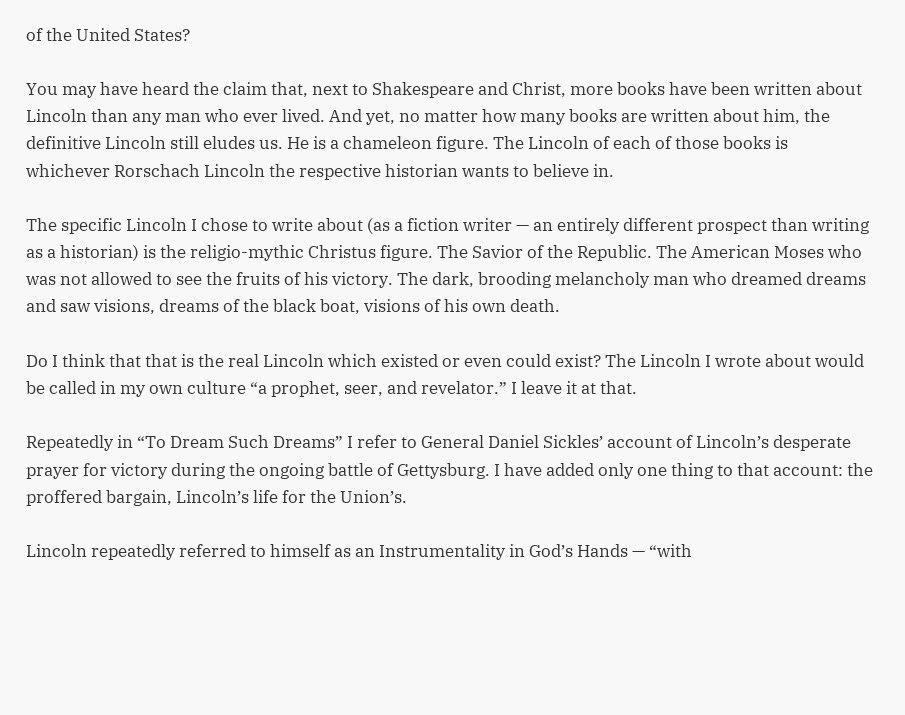of the United States?

You may have heard the claim that, next to Shakespeare and Christ, more books have been written about Lincoln than any man who ever lived. And yet, no matter how many books are written about him, the definitive Lincoln still eludes us. He is a chameleon figure. The Lincoln of each of those books is whichever Rorschach Lincoln the respective historian wants to believe in.

The specific Lincoln I chose to write about (as a fiction writer — an entirely different prospect than writing as a historian) is the religio-mythic Christus figure. The Savior of the Republic. The American Moses who was not allowed to see the fruits of his victory. The dark, brooding melancholy man who dreamed dreams and saw visions, dreams of the black boat, visions of his own death.

Do I think that that is the real Lincoln which existed or even could exist? The Lincoln I wrote about would be called in my own culture “a prophet, seer, and revelator.” I leave it at that.

Repeatedly in “To Dream Such Dreams” I refer to General Daniel Sickles’ account of Lincoln’s desperate prayer for victory during the ongoing battle of Gettysburg. I have added only one thing to that account: the proffered bargain, Lincoln’s life for the Union’s.

Lincoln repeatedly referred to himself as an Instrumentality in God’s Hands — “with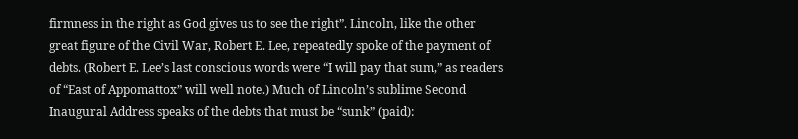firmness in the right as God gives us to see the right”. Lincoln, like the other great figure of the Civil War, Robert E. Lee, repeatedly spoke of the payment of debts. (Robert E. Lee’s last conscious words were “I will pay that sum,” as readers of “East of Appomattox” will well note.) Much of Lincoln’s sublime Second Inaugural Address speaks of the debts that must be “sunk” (paid):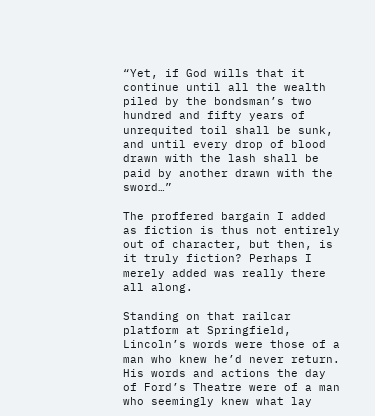“Yet, if God wills that it continue until all the wealth piled by the bondsman’s two hundred and fifty years of unrequited toil shall be sunk, and until every drop of blood drawn with the lash shall be paid by another drawn with the sword…”

The proffered bargain I added as fiction is thus not entirely out of character, but then, is it truly fiction? Perhaps I merely added was really there all along.

Standing on that railcar platform at Springfield, Lincoln’s words were those of a man who knew he’d never return. His words and actions the day of Ford’s Theatre were of a man who seemingly knew what lay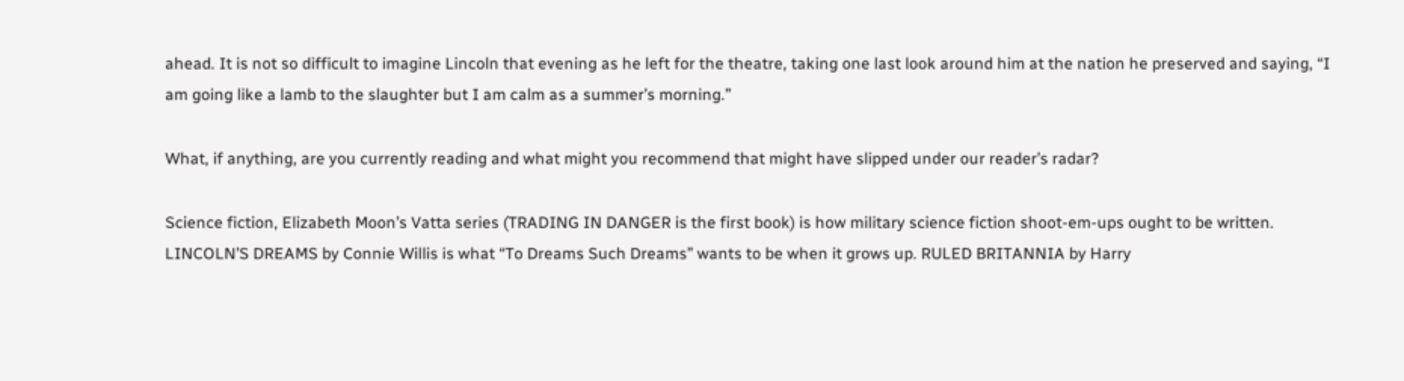ahead. It is not so difficult to imagine Lincoln that evening as he left for the theatre, taking one last look around him at the nation he preserved and saying, “I am going like a lamb to the slaughter but I am calm as a summer’s morning.”

What, if anything, are you currently reading and what might you recommend that might have slipped under our reader’s radar?

Science fiction, Elizabeth Moon’s Vatta series (TRADING IN DANGER is the first book) is how military science fiction shoot-em-ups ought to be written. LINCOLN’S DREAMS by Connie Willis is what “To Dreams Such Dreams” wants to be when it grows up. RULED BRITANNIA by Harry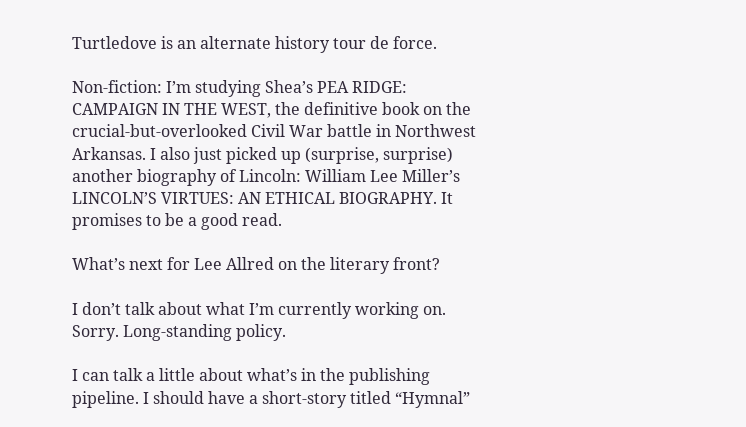Turtledove is an alternate history tour de force.

Non-fiction: I’m studying Shea’s PEA RIDGE: CAMPAIGN IN THE WEST, the definitive book on the crucial-but-overlooked Civil War battle in Northwest Arkansas. I also just picked up (surprise, surprise) another biography of Lincoln: William Lee Miller’s LINCOLN’S VIRTUES: AN ETHICAL BIOGRAPHY. It promises to be a good read.

What’s next for Lee Allred on the literary front?

I don’t talk about what I’m currently working on. Sorry. Long-standing policy.

I can talk a little about what’s in the publishing pipeline. I should have a short-story titled “Hymnal”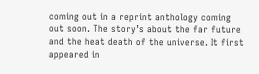coming out in a reprint anthology coming out soon. The story’s about the far future and the heat death of the universe. It first appeared in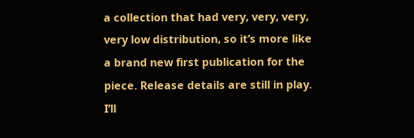a collection that had very, very, very, very low distribution, so it’s more like a brand new first publication for the piece. Release details are still in play. I’ll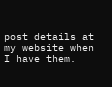post details at my website when I have them.